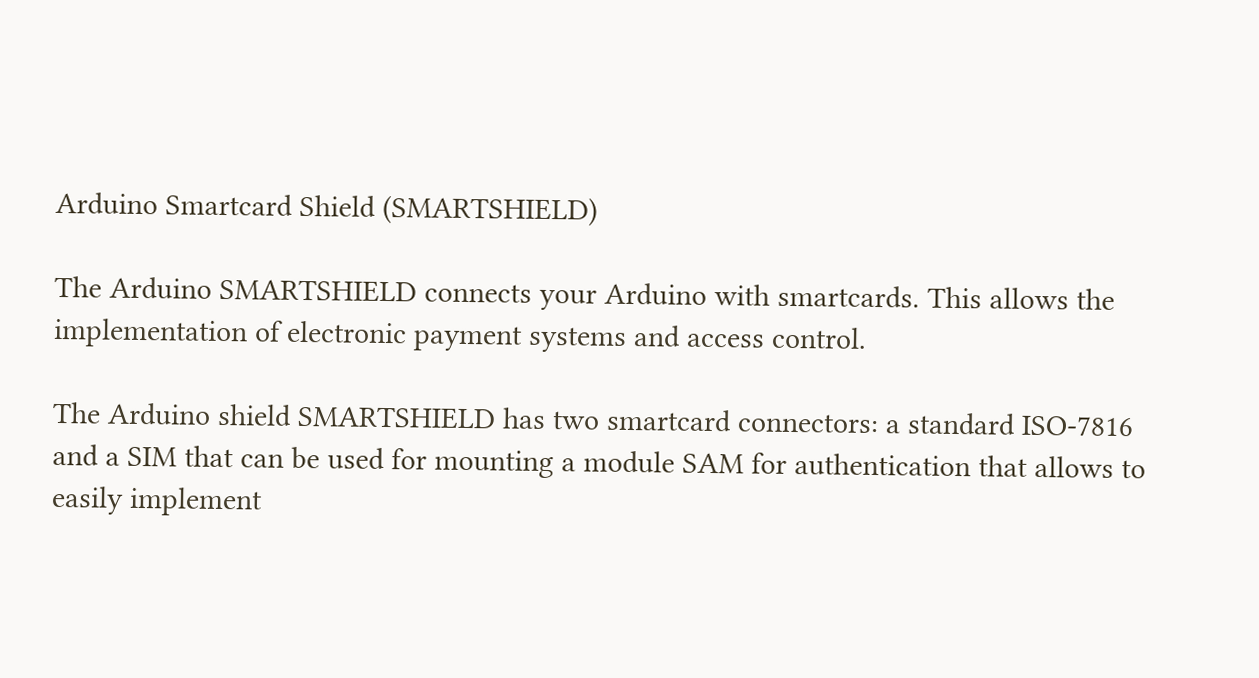Arduino Smartcard Shield (SMARTSHIELD)

The Arduino SMARTSHIELD connects your Arduino with smartcards. This allows the implementation of electronic payment systems and access control.

The Arduino shield SMARTSHIELD has two smartcard connectors: a standard ISO-7816 and a SIM that can be used for mounting a module SAM for authentication that allows to easily implement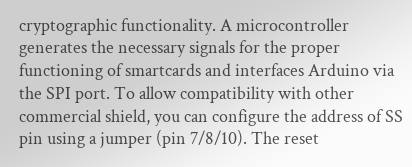cryptographic functionality. A microcontroller generates the necessary signals for the proper functioning of smartcards and interfaces Arduino via the SPI port. To allow compatibility with other commercial shield, you can configure the address of SS pin using a jumper (pin 7/8/10). The reset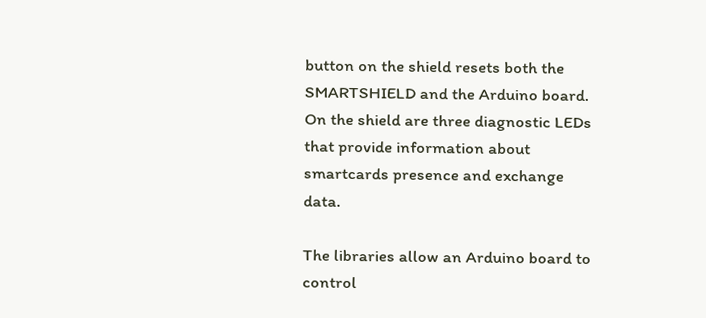button on the shield resets both the SMARTSHIELD and the Arduino board. On the shield are three diagnostic LEDs that provide information about smartcards presence and exchange data.

The libraries allow an Arduino board to control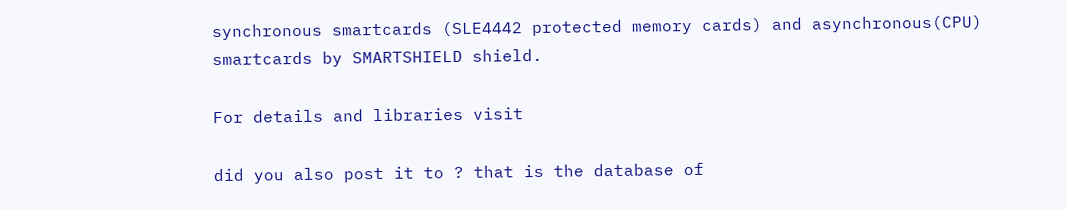synchronous smartcards (SLE4442 protected memory cards) and asynchronous(CPU) smartcards by SMARTSHIELD shield.

For details and libraries visit

did you also post it to ? that is the database of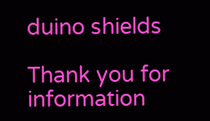duino shields

Thank you for information